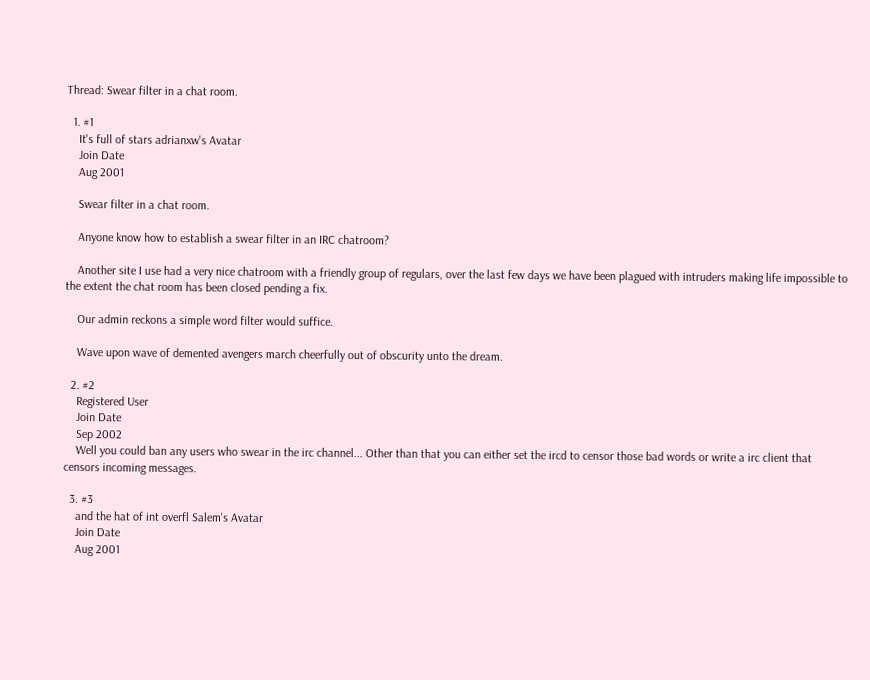Thread: Swear filter in a chat room.

  1. #1
    It's full of stars adrianxw's Avatar
    Join Date
    Aug 2001

    Swear filter in a chat room.

    Anyone know how to establish a swear filter in an IRC chatroom?

    Another site I use had a very nice chatroom with a friendly group of regulars, over the last few days we have been plagued with intruders making life impossible to the extent the chat room has been closed pending a fix.

    Our admin reckons a simple word filter would suffice.

    Wave upon wave of demented avengers march cheerfully out of obscurity unto the dream.

  2. #2
    Registered User
    Join Date
    Sep 2002
    Well you could ban any users who swear in the irc channel... Other than that you can either set the ircd to censor those bad words or write a irc client that censors incoming messages.

  3. #3
    and the hat of int overfl Salem's Avatar
    Join Date
    Aug 2001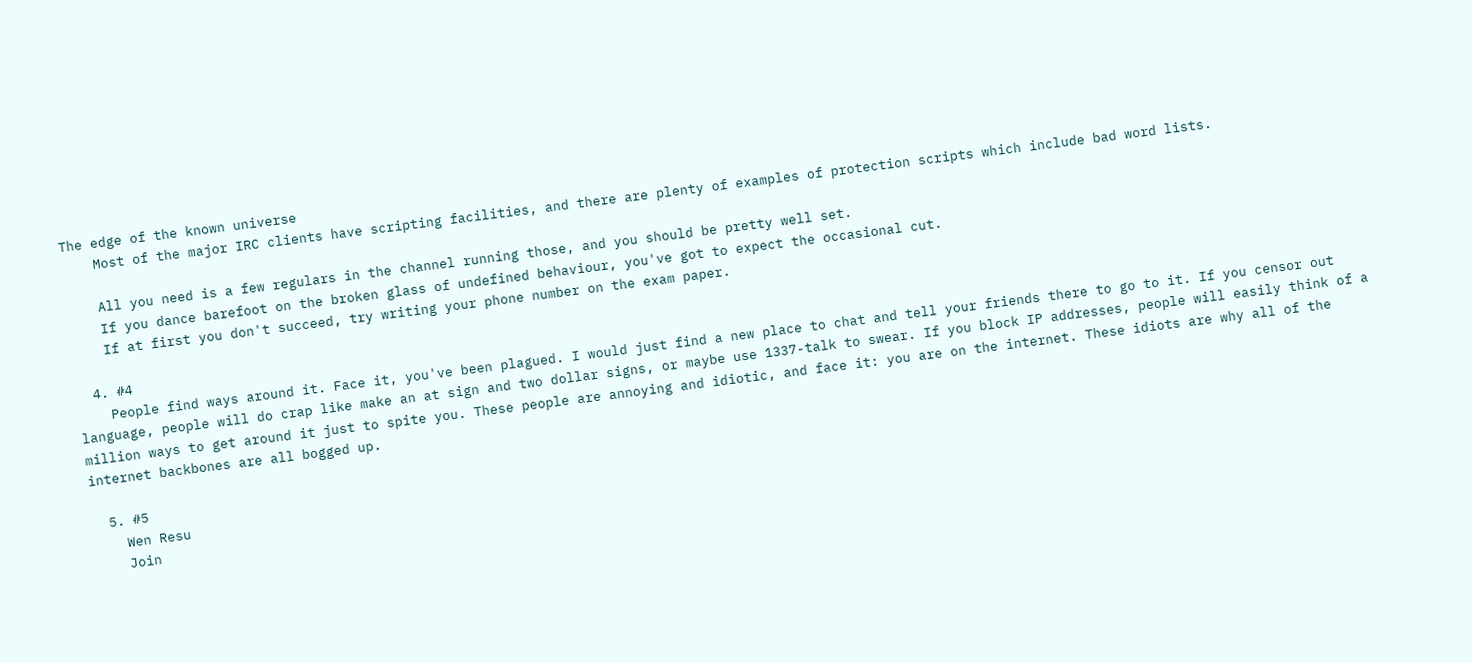The edge of the known universe
    Most of the major IRC clients have scripting facilities, and there are plenty of examples of protection scripts which include bad word lists.

    All you need is a few regulars in the channel running those, and you should be pretty well set.
    If you dance barefoot on the broken glass of undefined behaviour, you've got to expect the occasional cut.
    If at first you don't succeed, try writing your phone number on the exam paper.

  4. #4
    People find ways around it. Face it, you've been plagued. I would just find a new place to chat and tell your friends there to go to it. If you censor out language, people will do crap like make an at sign and two dollar signs, or maybe use 1337-talk to swear. If you block IP addresses, people will easily think of a million ways to get around it just to spite you. These people are annoying and idiotic, and face it: you are on the internet. These idiots are why all of the internet backbones are all bogged up.

  5. #5
    Wen Resu
    Join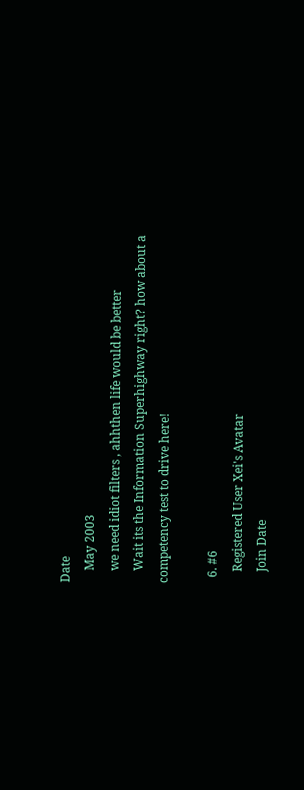Date
    May 2003
    we need idiot filters , ahhthen life would be better
    Wait its the Information Superhighway right? how about a competency test to drive here!

  6. #6
    Registered User Xei's Avatar
    Join Date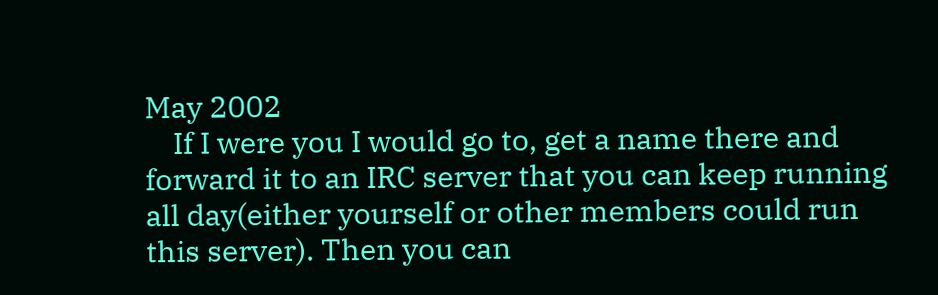May 2002
    If I were you I would go to, get a name there and forward it to an IRC server that you can keep running all day(either yourself or other members could run this server). Then you can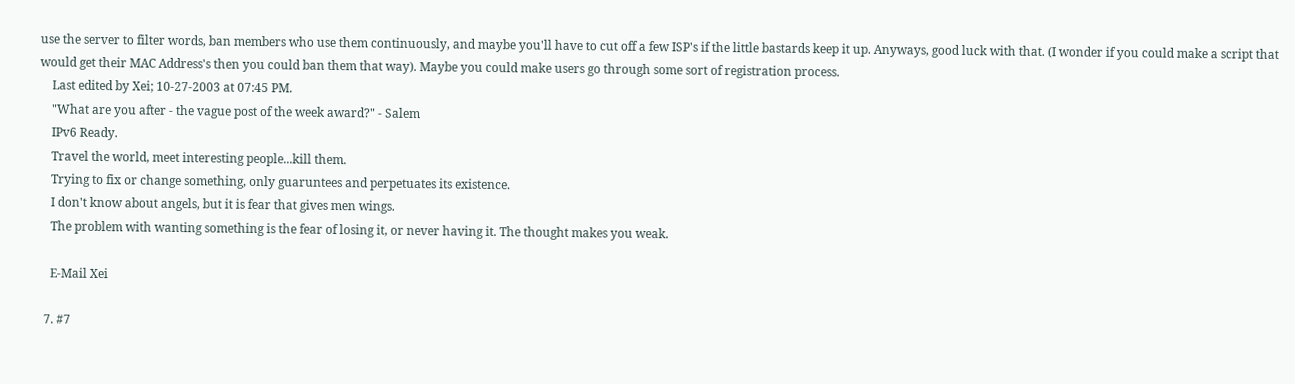use the server to filter words, ban members who use them continuously, and maybe you'll have to cut off a few ISP's if the little bastards keep it up. Anyways, good luck with that. (I wonder if you could make a script that would get their MAC Address's then you could ban them that way). Maybe you could make users go through some sort of registration process.
    Last edited by Xei; 10-27-2003 at 07:45 PM.
    "What are you after - the vague post of the week award?" - Salem
    IPv6 Ready.
    Travel the world, meet interesting people...kill them.
    Trying to fix or change something, only guaruntees and perpetuates its existence.
    I don't know about angels, but it is fear that gives men wings.
    The problem with wanting something is the fear of losing it, or never having it. The thought makes you weak.

    E-Mail Xei

  7. #7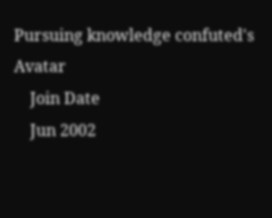Pursuing knowledge confuted's Avatar
    Join Date
    Jun 2002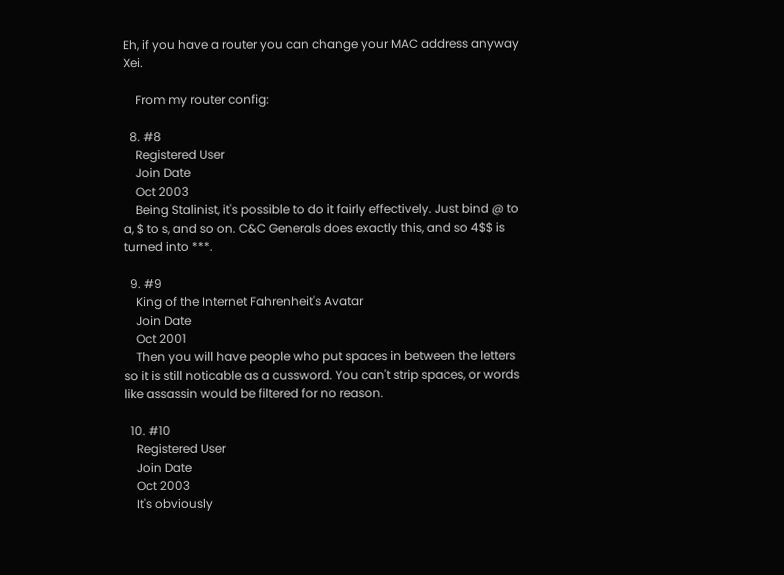Eh, if you have a router you can change your MAC address anyway Xei.

    From my router config:

  8. #8
    Registered User
    Join Date
    Oct 2003
    Being Stalinist, it's possible to do it fairly effectively. Just bind @ to a, $ to s, and so on. C&C Generals does exactly this, and so 4$$ is turned into ***.

  9. #9
    King of the Internet Fahrenheit's Avatar
    Join Date
    Oct 2001
    Then you will have people who put spaces in between the letters so it is still noticable as a cussword. You can't strip spaces, or words like assassin would be filtered for no reason.

  10. #10
    Registered User
    Join Date
    Oct 2003
    It's obviously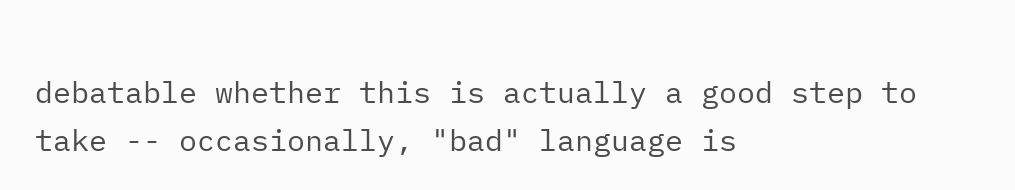debatable whether this is actually a good step to take -- occasionally, "bad" language is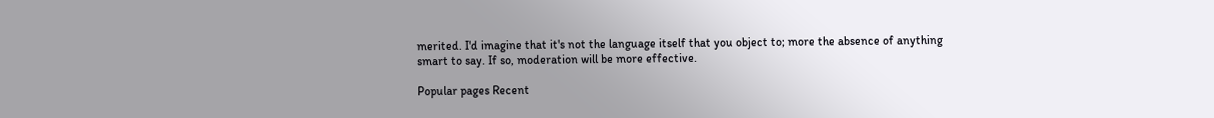merited. I'd imagine that it's not the language itself that you object to; more the absence of anything smart to say. If so, moderation will be more effective.

Popular pages Recent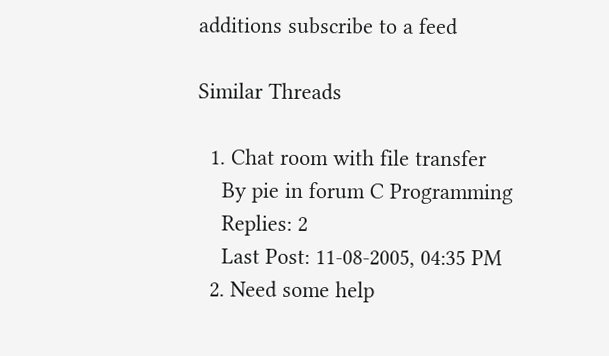additions subscribe to a feed

Similar Threads

  1. Chat room with file transfer
    By pie in forum C Programming
    Replies: 2
    Last Post: 11-08-2005, 04:35 PM
  2. Need some help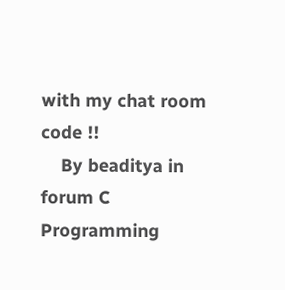with my chat room code !!
    By beaditya in forum C Programming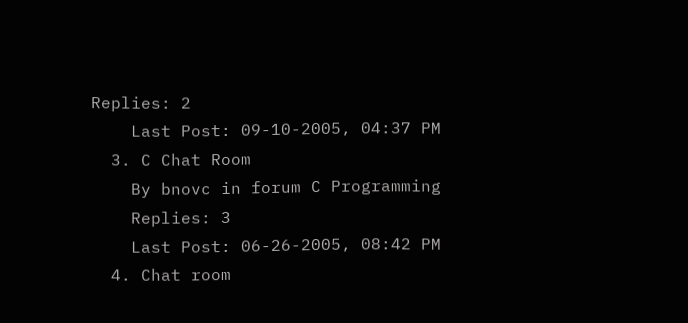Replies: 2
    Last Post: 09-10-2005, 04:37 PM
  3. C Chat Room
    By bnovc in forum C Programming
    Replies: 3
    Last Post: 06-26-2005, 08:42 PM
  4. Chat room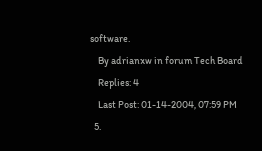software.
    By adrianxw in forum Tech Board
    Replies: 4
    Last Post: 01-14-2004, 07:59 PM
  5.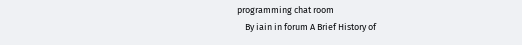programming chat room
    By iain in forum A Brief History of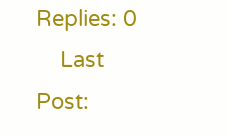Replies: 0
    Last Post: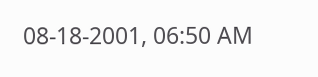08-18-2001, 06:50 AM